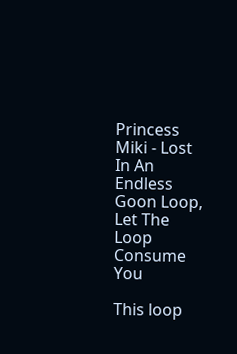Princess Miki - Lost In An Endless Goon Loop, Let The Loop Consume You

This loop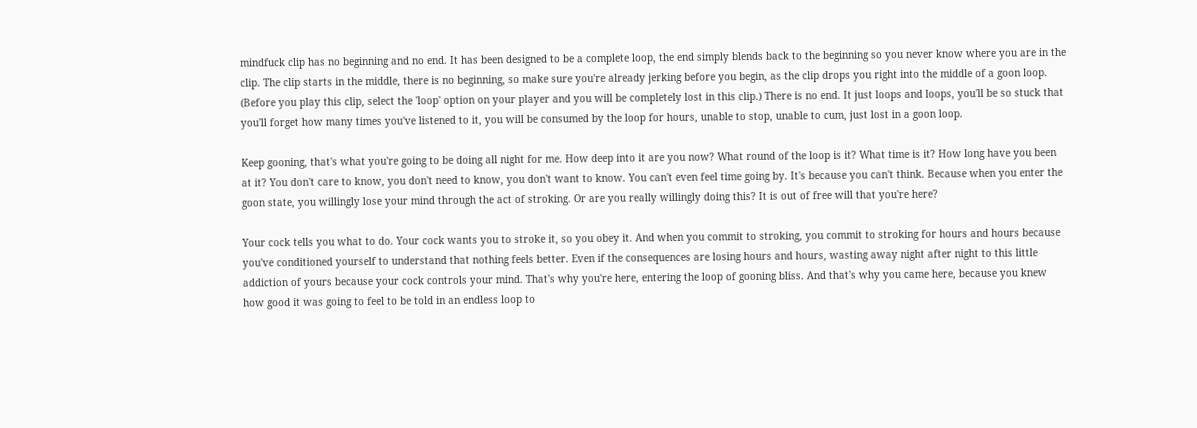mindfuck clip has no beginning and no end. It has been designed to be a complete loop, the end simply blends back to the beginning so you never know where you are in the clip. The clip starts in the middle, there is no beginning, so make sure you're already jerking before you begin, as the clip drops you right into the middle of a goon loop. (Before you play this clip, select the 'loop' option on your player and you will be completely lost in this clip.) There is no end. It just loops and loops, you'll be so stuck that you'll forget how many times you've listened to it, you will be consumed by the loop for hours, unable to stop, unable to cum, just lost in a goon loop.

Keep gooning, that's what you're going to be doing all night for me. How deep into it are you now? What round of the loop is it? What time is it? How long have you been at it? You don't care to know, you don't need to know, you don't want to know. You can't even feel time going by. It's because you can't think. Because when you enter the goon state, you willingly lose your mind through the act of stroking. Or are you really willingly doing this? It is out of free will that you're here?

Your cock tells you what to do. Your cock wants you to stroke it, so you obey it. And when you commit to stroking, you commit to stroking for hours and hours because you've conditioned yourself to understand that nothing feels better. Even if the consequences are losing hours and hours, wasting away night after night to this little addiction of yours because your cock controls your mind. That's why you're here, entering the loop of gooning bliss. And that's why you came here, because you knew how good it was going to feel to be told in an endless loop to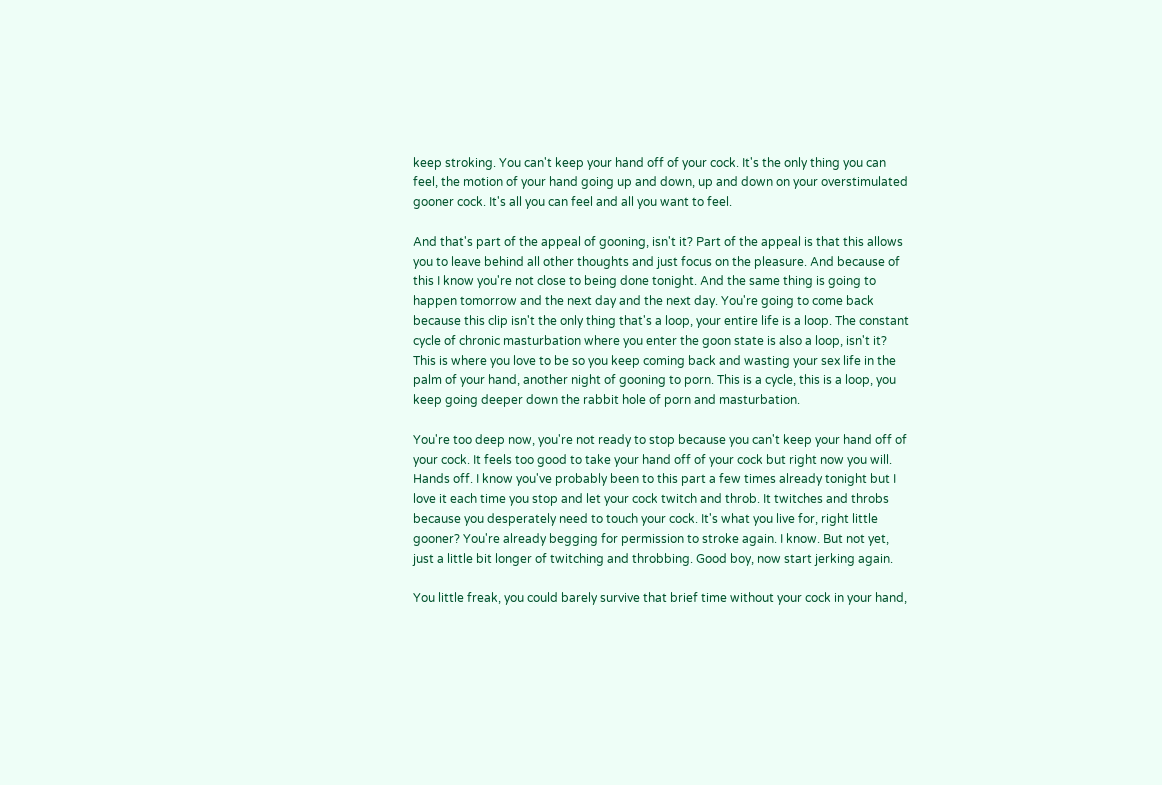keep stroking. You can't keep your hand off of your cock. It's the only thing you can feel, the motion of your hand going up and down, up and down on your overstimulated gooner cock. It's all you can feel and all you want to feel.

And that's part of the appeal of gooning, isn't it? Part of the appeal is that this allows you to leave behind all other thoughts and just focus on the pleasure. And because of this I know you're not close to being done tonight. And the same thing is going to happen tomorrow and the next day and the next day. You're going to come back because this clip isn't the only thing that's a loop, your entire life is a loop. The constant cycle of chronic masturbation where you enter the goon state is also a loop, isn't it? This is where you love to be so you keep coming back and wasting your sex life in the palm of your hand, another night of gooning to porn. This is a cycle, this is a loop, you keep going deeper down the rabbit hole of porn and masturbation.

You're too deep now, you're not ready to stop because you can't keep your hand off of your cock. It feels too good to take your hand off of your cock but right now you will. Hands off. I know you've probably been to this part a few times already tonight but I love it each time you stop and let your cock twitch and throb. It twitches and throbs because you desperately need to touch your cock. It's what you live for, right little gooner? You're already begging for permission to stroke again. I know. But not yet, just a little bit longer of twitching and throbbing. Good boy, now start jerking again.

You little freak, you could barely survive that brief time without your cock in your hand,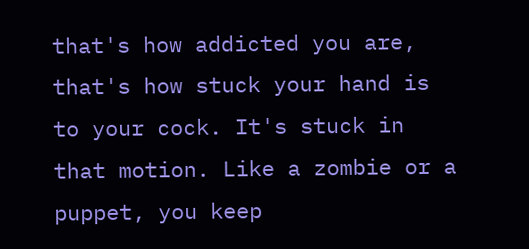that's how addicted you are, that's how stuck your hand is to your cock. It's stuck in that motion. Like a zombie or a puppet, you keep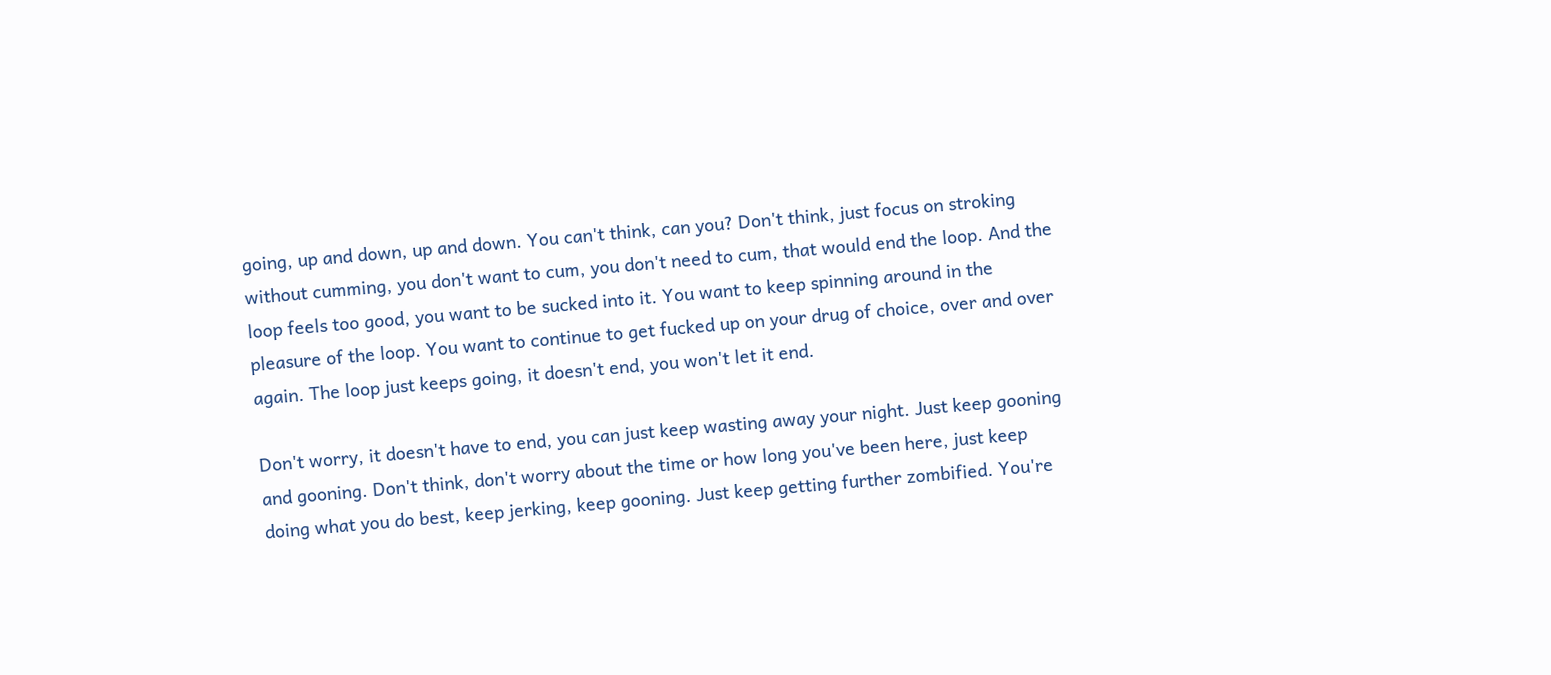going, up and down, up and down. You can't think, can you? Don't think, just focus on stroking without cumming, you don't want to cum, you don't need to cum, that would end the loop. And the loop feels too good, you want to be sucked into it. You want to keep spinning around in the pleasure of the loop. You want to continue to get fucked up on your drug of choice, over and over again. The loop just keeps going, it doesn't end, you won't let it end.

Don't worry, it doesn't have to end, you can just keep wasting away your night. Just keep gooning and gooning. Don't think, don't worry about the time or how long you've been here, just keep doing what you do best, keep jerking, keep gooning. Just keep getting further zombified. You're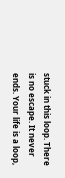stuck in this loop. There is no escape. It never ends. Your life is a loop,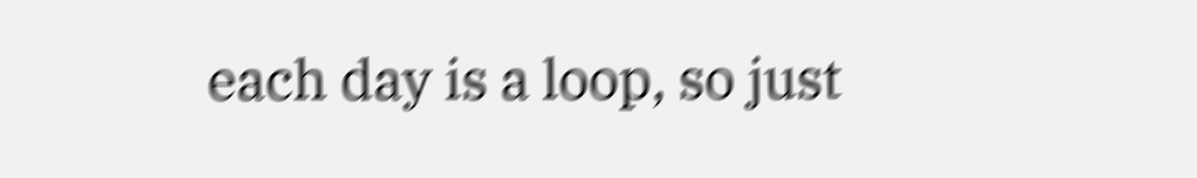each day is a loop, so just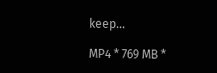keep...

MP4 * 769 MB *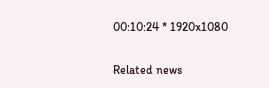00:10:24 * 1920x1080

Related news